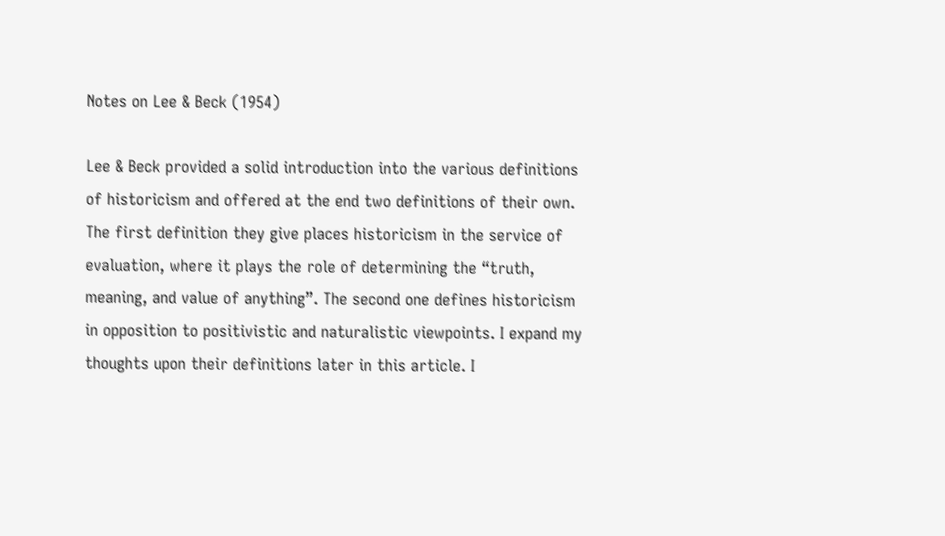Notes on Lee & Beck (1954)

Lee & Beck provided a solid introduction into the various definitions of historicism and offered at the end two definitions of their own. The first definition they give places historicism in the service of evaluation, where it plays the role of determining the “truth, meaning, and value of anything”. The second one defines historicism in opposition to positivistic and naturalistic viewpoints. I expand my thoughts upon their definitions later in this article. I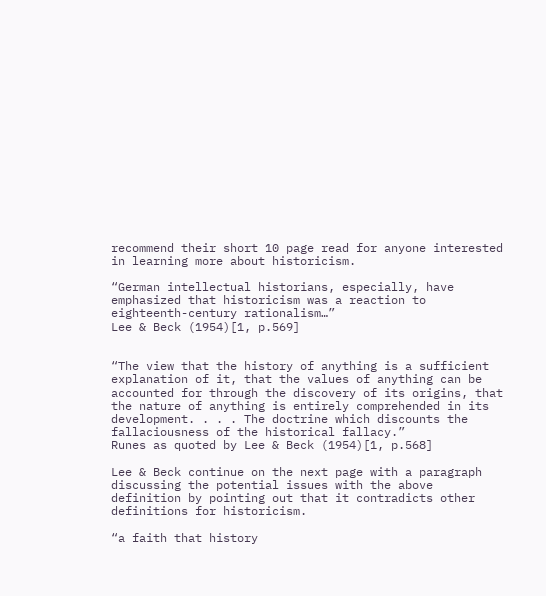recommend their short 10 page read for anyone interested in learning more about historicism.

“German intellectual historians, especially, have emphasized that historicism was a reaction to eighteenth-century rationalism…”
Lee & Beck (1954)[1, p.569]


“The view that the history of anything is a sufficient explanation of it, that the values of anything can be accounted for through the discovery of its origins, that the nature of anything is entirely comprehended in its development. . . . The doctrine which discounts the fallaciousness of the historical fallacy.”
Runes as quoted by Lee & Beck (1954)[1, p.568]

Lee & Beck continue on the next page with a paragraph discussing the potential issues with the above definition by pointing out that it contradicts other definitions for historicism.

“a faith that history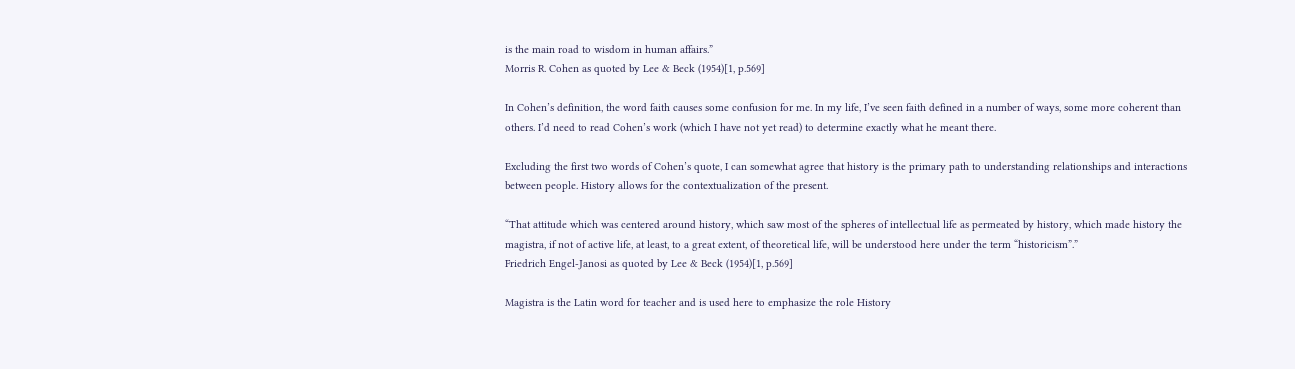is the main road to wisdom in human affairs.”
Morris R. Cohen as quoted by Lee & Beck (1954)[1, p.569]

In Cohen’s definition, the word faith causes some confusion for me. In my life, I’ve seen faith defined in a number of ways, some more coherent than others. I’d need to read Cohen’s work (which I have not yet read) to determine exactly what he meant there.

Excluding the first two words of Cohen’s quote, I can somewhat agree that history is the primary path to understanding relationships and interactions between people. History allows for the contextualization of the present.

“That attitude which was centered around history, which saw most of the spheres of intellectual life as permeated by history, which made history the magistra, if not of active life, at least, to a great extent, of theoretical life, will be understood here under the term “historicism”.”
Friedrich Engel-Janosi as quoted by Lee & Beck (1954)[1, p.569]

Magistra is the Latin word for teacher and is used here to emphasize the role History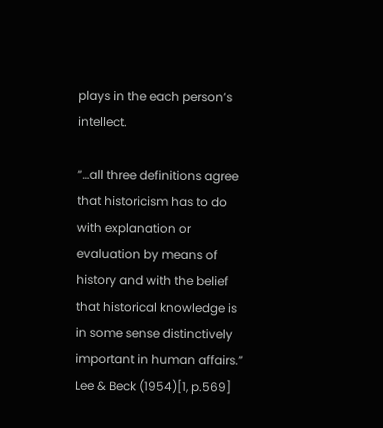plays in the each person’s intellect.

“…all three definitions agree that historicism has to do with explanation or evaluation by means of history and with the belief that historical knowledge is in some sense distinctively important in human affairs.”
Lee & Beck (1954)[1, p.569]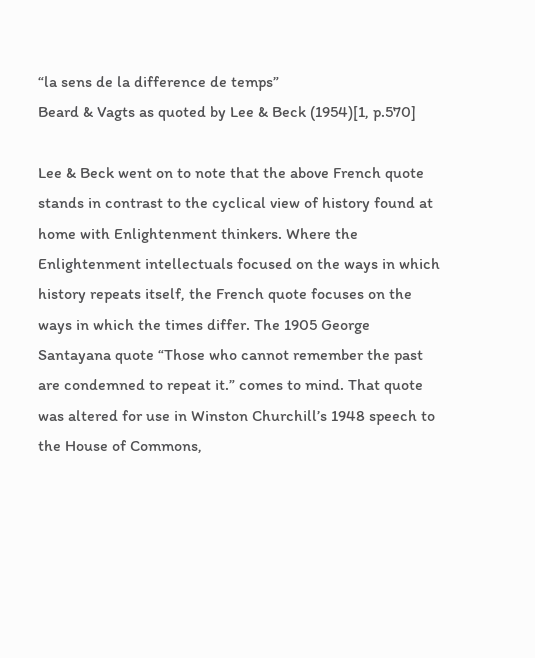“la sens de la difference de temps”
Beard & Vagts as quoted by Lee & Beck (1954)[1, p.570]

Lee & Beck went on to note that the above French quote stands in contrast to the cyclical view of history found at home with Enlightenment thinkers. Where the Enlightenment intellectuals focused on the ways in which history repeats itself, the French quote focuses on the ways in which the times differ. The 1905 George Santayana quote “Those who cannot remember the past are condemned to repeat it.” comes to mind. That quote was altered for use in Winston Churchill’s 1948 speech to the House of Commons,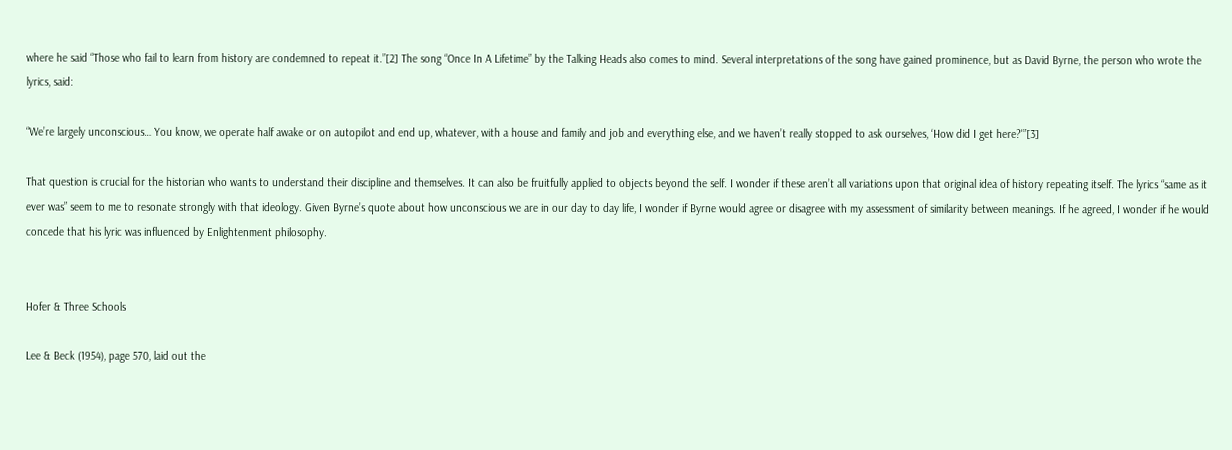where he said “Those who fail to learn from history are condemned to repeat it.”[2] The song “Once In A Lifetime” by the Talking Heads also comes to mind. Several interpretations of the song have gained prominence, but as David Byrne, the person who wrote the lyrics, said:

“We’re largely unconscious… You know, we operate half awake or on autopilot and end up, whatever, with a house and family and job and everything else, and we haven’t really stopped to ask ourselves, ‘How did I get here?'”[3]

That question is crucial for the historian who wants to understand their discipline and themselves. It can also be fruitfully applied to objects beyond the self. I wonder if these aren’t all variations upon that original idea of history repeating itself. The lyrics “same as it ever was” seem to me to resonate strongly with that ideology. Given Byrne’s quote about how unconscious we are in our day to day life, I wonder if Byrne would agree or disagree with my assessment of similarity between meanings. If he agreed, I wonder if he would concede that his lyric was influenced by Enlightenment philosophy.


Hofer & Three Schools

Lee & Beck (1954), page 570, laid out the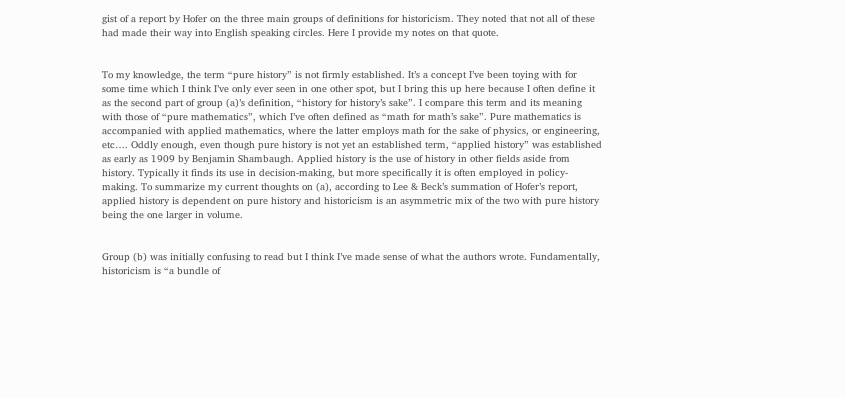gist of a report by Hofer on the three main groups of definitions for historicism. They noted that not all of these had made their way into English speaking circles. Here I provide my notes on that quote.


To my knowledge, the term “pure history” is not firmly established. It’s a concept I’ve been toying with for some time which I think I’ve only ever seen in one other spot, but I bring this up here because I often define it as the second part of group (a)’s definition, “history for history’s sake”. I compare this term and its meaning with those of “pure mathematics”, which I’ve often defined as “math for math’s sake”. Pure mathematics is accompanied with applied mathematics, where the latter employs math for the sake of physics, or engineering, etc…. Oddly enough, even though pure history is not yet an established term, “applied history” was established as early as 1909 by Benjamin Shambaugh. Applied history is the use of history in other fields aside from history. Typically it finds its use in decision-making, but more specifically it is often employed in policy-making. To summarize my current thoughts on (a), according to Lee & Beck’s summation of Hofer’s report, applied history is dependent on pure history and historicism is an asymmetric mix of the two with pure history being the one larger in volume.


Group (b) was initially confusing to read but I think I’ve made sense of what the authors wrote. Fundamentally, historicism is “a bundle of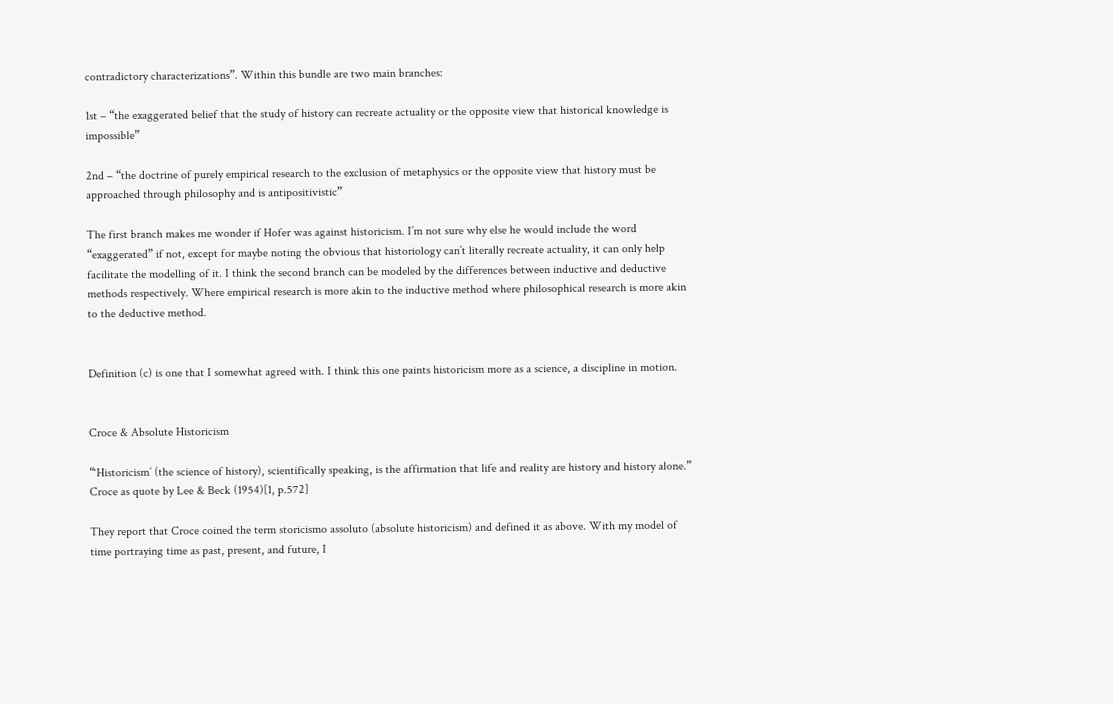contradictory characterizations”. Within this bundle are two main branches:

1st – “the exaggerated belief that the study of history can recreate actuality or the opposite view that historical knowledge is impossible”

2nd – “the doctrine of purely empirical research to the exclusion of metaphysics or the opposite view that history must be approached through philosophy and is antipositivistic”

The first branch makes me wonder if Hofer was against historicism. I’m not sure why else he would include the word “exaggerated” if not, except for maybe noting the obvious that historiology can’t literally recreate actuality, it can only help facilitate the modelling of it. I think the second branch can be modeled by the differences between inductive and deductive methods respectively. Where empirical research is more akin to the inductive method where philosophical research is more akin to the deductive method.


Definition (c) is one that I somewhat agreed with. I think this one paints historicism more as a science, a discipline in motion.


Croce & Absolute Historicism

“‘Historicism’ (the science of history), scientifically speaking, is the affirmation that life and reality are history and history alone.”
Croce as quote by Lee & Beck (1954)[1, p.572]

They report that Croce coined the term storicismo assoluto (absolute historicism) and defined it as above. With my model of time portraying time as past, present, and future, I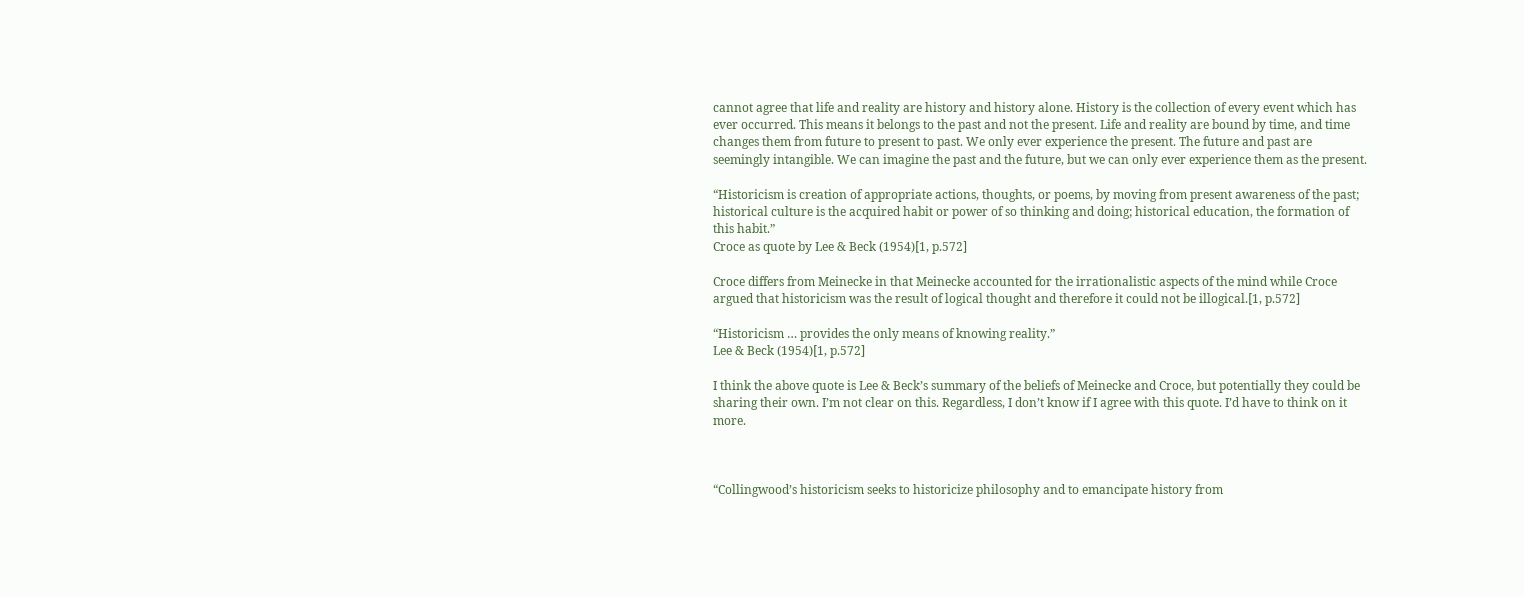cannot agree that life and reality are history and history alone. History is the collection of every event which has ever occurred. This means it belongs to the past and not the present. Life and reality are bound by time, and time changes them from future to present to past. We only ever experience the present. The future and past are seemingly intangible. We can imagine the past and the future, but we can only ever experience them as the present.

“Historicism is creation of appropriate actions, thoughts, or poems, by moving from present awareness of the past; historical culture is the acquired habit or power of so thinking and doing; historical education, the formation of this habit.”
Croce as quote by Lee & Beck (1954)[1, p.572]

Croce differs from Meinecke in that Meinecke accounted for the irrationalistic aspects of the mind while Croce argued that historicism was the result of logical thought and therefore it could not be illogical.[1, p.572]

“Historicism … provides the only means of knowing reality.”
Lee & Beck (1954)[1, p.572]

I think the above quote is Lee & Beck’s summary of the beliefs of Meinecke and Croce, but potentially they could be sharing their own. I’m not clear on this. Regardless, I don’t know if I agree with this quote. I’d have to think on it more.



“Collingwood’s historicism seeks to historicize philosophy and to emancipate history from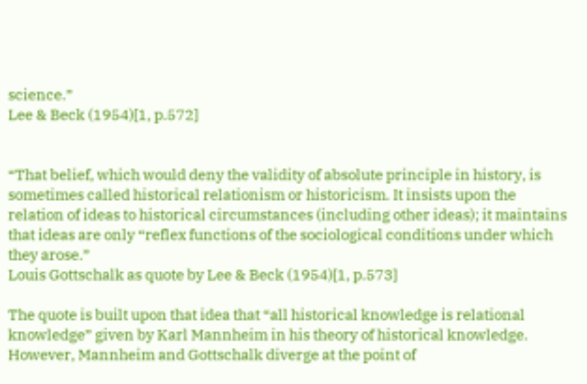science.”
Lee & Beck (1954)[1, p.572]


“That belief, which would deny the validity of absolute principle in history, is sometimes called historical relationism or historicism. It insists upon the relation of ideas to historical circumstances (including other ideas); it maintains that ideas are only “reflex functions of the sociological conditions under which they arose.”
Louis Gottschalk as quote by Lee & Beck (1954)[1, p.573]

The quote is built upon that idea that “all historical knowledge is relational knowledge” given by Karl Mannheim in his theory of historical knowledge. However, Mannheim and Gottschalk diverge at the point of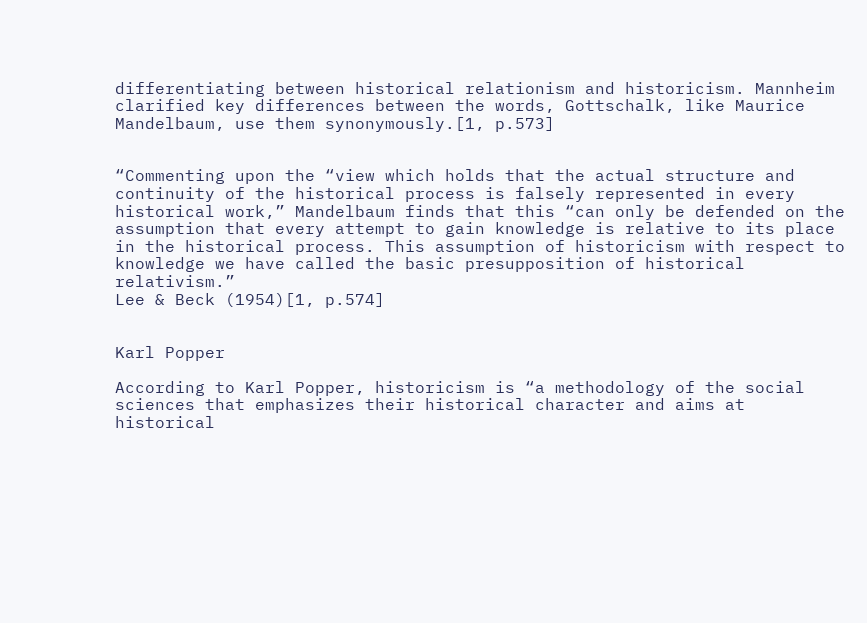differentiating between historical relationism and historicism. Mannheim clarified key differences between the words, Gottschalk, like Maurice Mandelbaum, use them synonymously.[1, p.573]


“Commenting upon the “view which holds that the actual structure and continuity of the historical process is falsely represented in every historical work,” Mandelbaum finds that this “can only be defended on the assumption that every attempt to gain knowledge is relative to its place in the historical process. This assumption of historicism with respect to knowledge we have called the basic presupposition of historical relativism.”
Lee & Beck (1954)[1, p.574]


Karl Popper

According to Karl Popper, historicism is “a methodology of the social sciences that emphasizes their historical character and aims at historical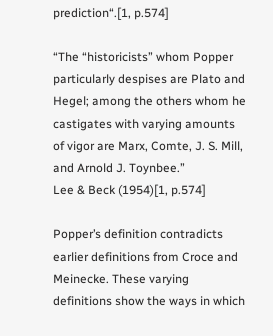prediction“.[1, p.574]

“The “historicists” whom Popper particularly despises are Plato and Hegel; among the others whom he castigates with varying amounts of vigor are Marx, Comte, J. S. Mill, and Arnold J. Toynbee.”
Lee & Beck (1954)[1, p.574]

Popper’s definition contradicts earlier definitions from Croce and Meinecke. These varying definitions show the ways in which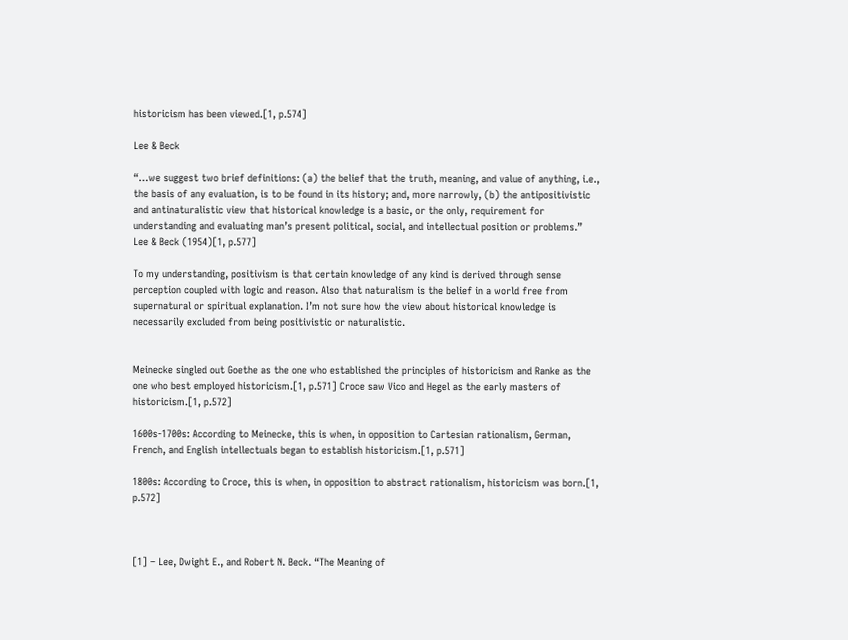historicism has been viewed.[1, p.574]

Lee & Beck

“…we suggest two brief definitions: (a) the belief that the truth, meaning, and value of anything, i.e., the basis of any evaluation, is to be found in its history; and, more narrowly, (b) the antipositivistic and antinaturalistic view that historical knowledge is a basic, or the only, requirement for understanding and evaluating man’s present political, social, and intellectual position or problems.”
Lee & Beck (1954)[1, p.577]

To my understanding, positivism is that certain knowledge of any kind is derived through sense perception coupled with logic and reason. Also that naturalism is the belief in a world free from supernatural or spiritual explanation. I’m not sure how the view about historical knowledge is necessarily excluded from being positivistic or naturalistic.


Meinecke singled out Goethe as the one who established the principles of historicism and Ranke as the one who best employed historicism.[1, p.571] Croce saw Vico and Hegel as the early masters of historicism.[1, p.572]

1600s-1700s: According to Meinecke, this is when, in opposition to Cartesian rationalism, German, French, and English intellectuals began to establish historicism.[1, p.571]

1800s: According to Croce, this is when, in opposition to abstract rationalism, historicism was born.[1, p.572]



[1] – Lee, Dwight E., and Robert N. Beck. “The Meaning of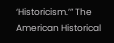‘Historicism.’” The American Historical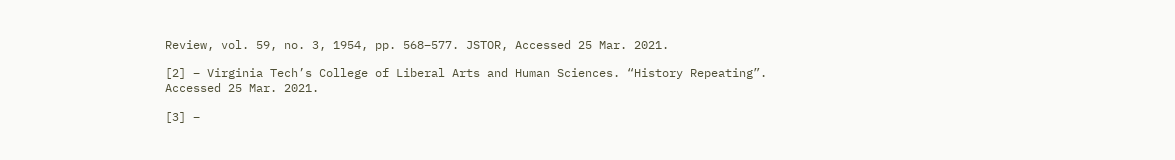Review, vol. 59, no. 3, 1954, pp. 568–577. JSTOR, Accessed 25 Mar. 2021.

[2] – Virginia Tech’s College of Liberal Arts and Human Sciences. “History Repeating”. Accessed 25 Mar. 2021.

[3] –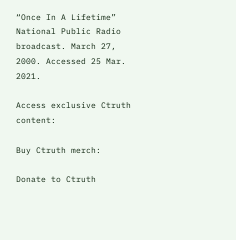“Once In A Lifetime” National Public Radio broadcast. March 27, 2000. Accessed 25 Mar. 2021.

Access exclusive Ctruth content:

Buy Ctruth merch:

Donate to Ctruth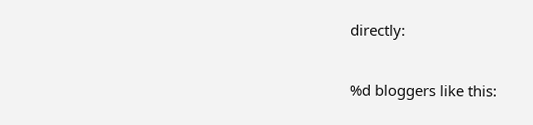directly:


%d bloggers like this: